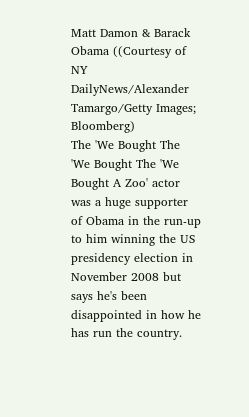Matt Damon & Barack Obama ((Courtesy of NY DailyNews/Alexander Tamargo/Getty Images; Bloomberg)
The 'We Bought The 'We Bought The 'We Bought A Zoo' actor was a huge supporter of Obama in the run-up to him winning the US presidency election in November 2008 but says he's been disappointed in how he has run the country.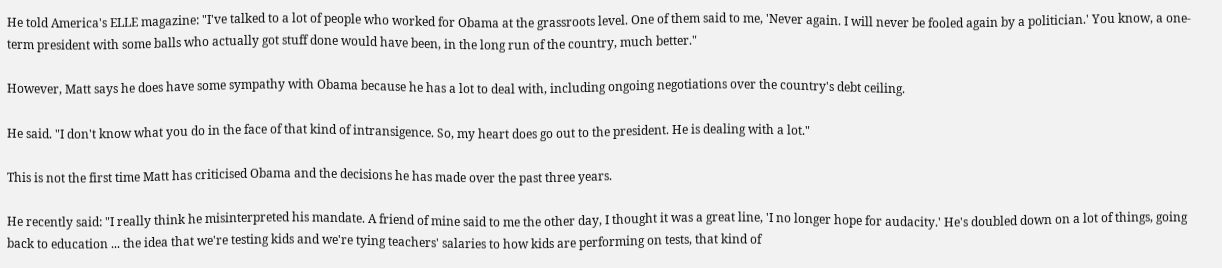He told America's ELLE magazine: "I've talked to a lot of people who worked for Obama at the grassroots level. One of them said to me, 'Never again. I will never be fooled again by a politician.' You know, a one-term president with some balls who actually got stuff done would have been, in the long run of the country, much better."

However, Matt says he does have some sympathy with Obama because he has a lot to deal with, including ongoing negotiations over the country's debt ceiling.

He said. "I don't know what you do in the face of that kind of intransigence. So, my heart does go out to the president. He is dealing with a lot."

This is not the first time Matt has criticised Obama and the decisions he has made over the past three years.

He recently said: "I really think he misinterpreted his mandate. A friend of mine said to me the other day, I thought it was a great line, 'I no longer hope for audacity.' He's doubled down on a lot of things, going back to education ... the idea that we're testing kids and we're tying teachers' salaries to how kids are performing on tests, that kind of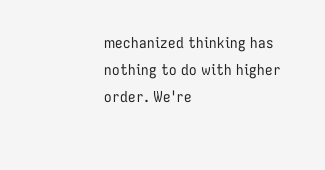mechanized thinking has nothing to do with higher order. We're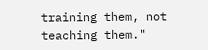training them, not teaching them."